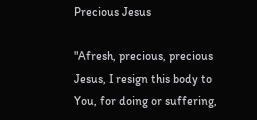Precious Jesus

"Afresh, precious, precious Jesus, I resign this body to You, for doing or suffering,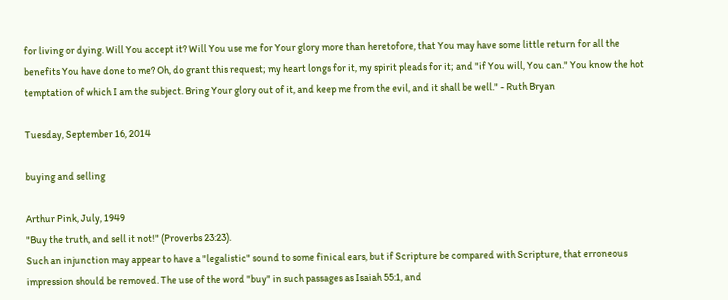for living or dying. Will You accept it? Will You use me for Your glory more than heretofore, that You may have some little return for all the benefits You have done to me? Oh, do grant this request; my heart longs for it, my spirit pleads for it; and "if You will, You can." You know the hot temptation of which I am the subject. Bring Your glory out of it, and keep me from the evil, and it shall be well." - Ruth Bryan

Tuesday, September 16, 2014

buying and selling

Arthur Pink, July, 1949
"Buy the truth, and sell it not!" (Proverbs 23:23).
Such an injunction may appear to have a "legalistic" sound to some finical ears, but if Scripture be compared with Scripture, that erroneous impression should be removed. The use of the word "buy" in such passages as Isaiah 55:1, and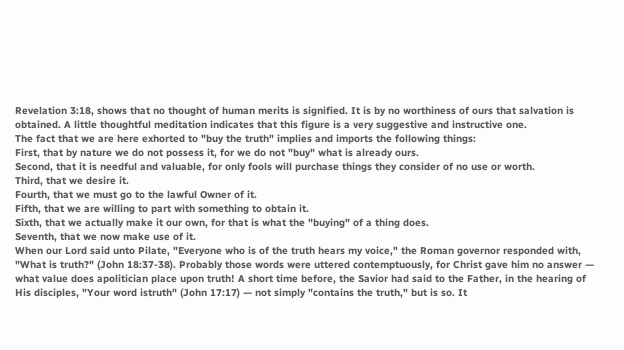Revelation 3:18, shows that no thought of human merits is signified. It is by no worthiness of ours that salvation is obtained. A little thoughtful meditation indicates that this figure is a very suggestive and instructive one.
The fact that we are here exhorted to "buy the truth" implies and imports the following things:
First, that by nature we do not possess it, for we do not "buy" what is already ours.
Second, that it is needful and valuable, for only fools will purchase things they consider of no use or worth.
Third, that we desire it.
Fourth, that we must go to the lawful Owner of it.
Fifth, that we are willing to part with something to obtain it.
Sixth, that we actually make it our own, for that is what the "buying" of a thing does.
Seventh, that we now make use of it.
When our Lord said unto Pilate, "Everyone who is of the truth hears my voice," the Roman governor responded with, "What is truth?" (John 18:37-38). Probably those words were uttered contemptuously, for Christ gave him no answer — what value does apolitician place upon truth! A short time before, the Savior had said to the Father, in the hearing of His disciples, "Your word istruth" (John 17:17) — not simply "contains the truth," but is so. It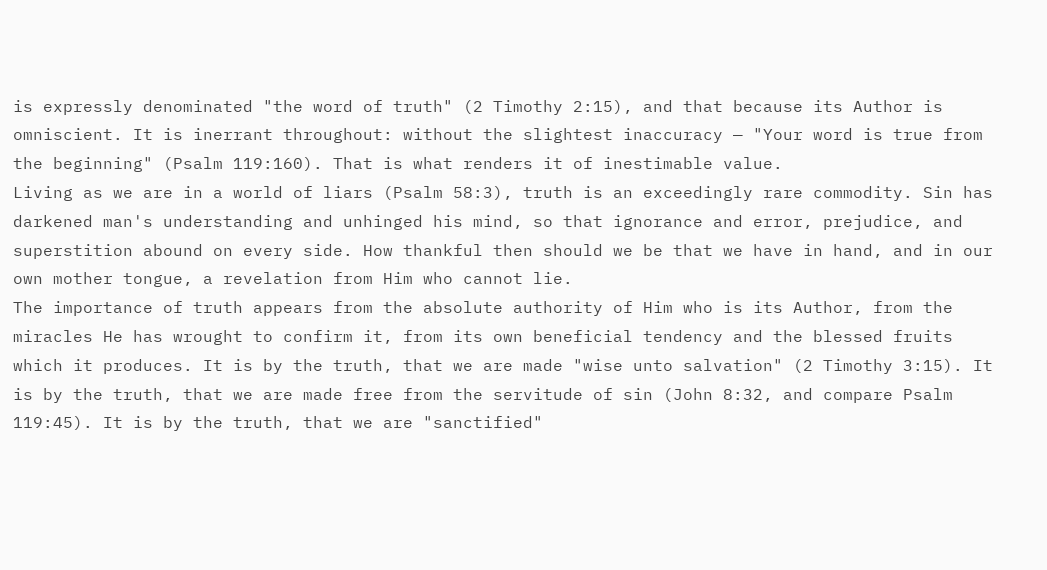is expressly denominated "the word of truth" (2 Timothy 2:15), and that because its Author is omniscient. It is inerrant throughout: without the slightest inaccuracy — "Your word is true from the beginning" (Psalm 119:160). That is what renders it of inestimable value.
Living as we are in a world of liars (Psalm 58:3), truth is an exceedingly rare commodity. Sin has darkened man's understanding and unhinged his mind, so that ignorance and error, prejudice, and superstition abound on every side. How thankful then should we be that we have in hand, and in our own mother tongue, a revelation from Him who cannot lie.
The importance of truth appears from the absolute authority of Him who is its Author, from the miracles He has wrought to confirm it, from its own beneficial tendency and the blessed fruits which it produces. It is by the truth, that we are made "wise unto salvation" (2 Timothy 3:15). It is by the truth, that we are made free from the servitude of sin (John 8:32, and compare Psalm 119:45). It is by the truth, that we are "sanctified"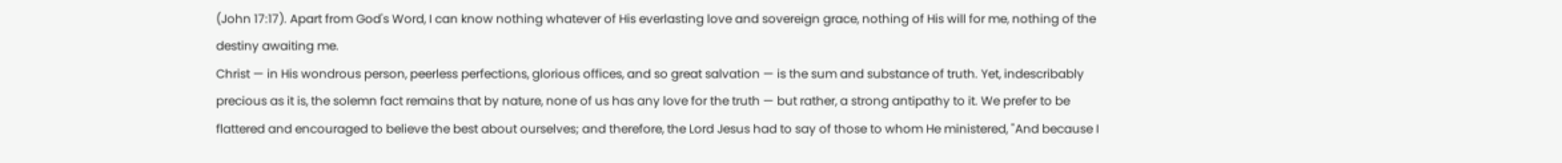(John 17:17). Apart from God's Word, I can know nothing whatever of His everlasting love and sovereign grace, nothing of His will for me, nothing of the destiny awaiting me.
Christ — in His wondrous person, peerless perfections, glorious offices, and so great salvation — is the sum and substance of truth. Yet, indescribably precious as it is, the solemn fact remains that by nature, none of us has any love for the truth — but rather, a strong antipathy to it. We prefer to be flattered and encouraged to believe the best about ourselves; and therefore, the Lord Jesus had to say of those to whom He ministered, "And because I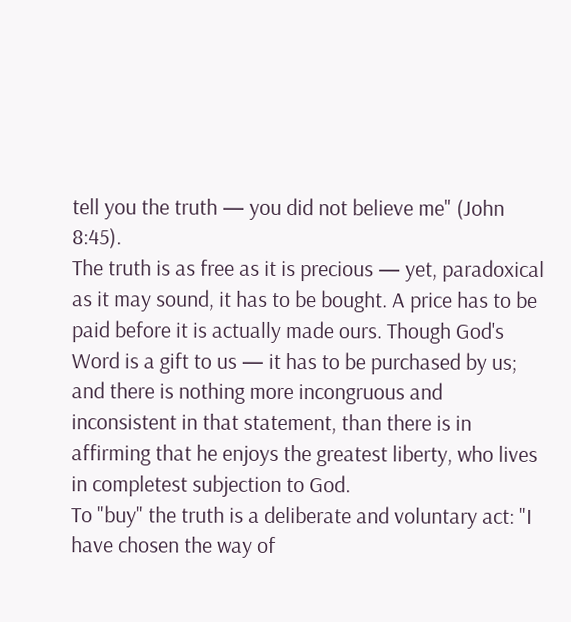tell you the truth — you did not believe me" (John 8:45).
The truth is as free as it is precious — yet, paradoxical as it may sound, it has to be bought. A price has to be paid before it is actually made ours. Though God's Word is a gift to us — it has to be purchased by us; and there is nothing more incongruous and inconsistent in that statement, than there is in affirming that he enjoys the greatest liberty, who lives in completest subjection to God.
To "buy" the truth is a deliberate and voluntary act: "I have chosen the way of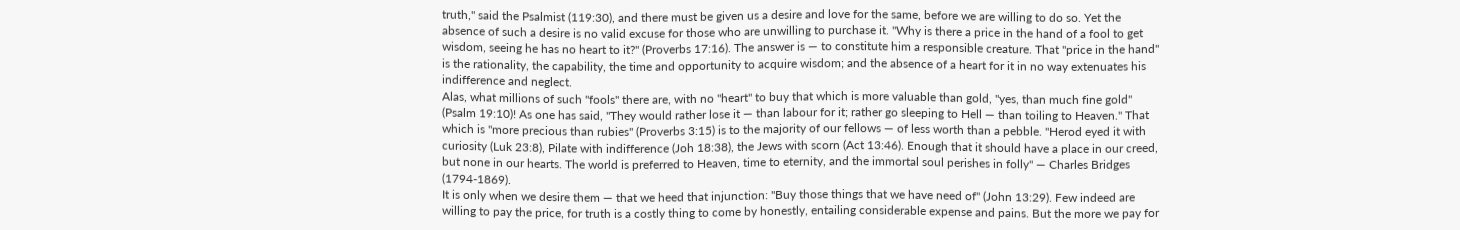truth," said the Psalmist (119:30), and there must be given us a desire and love for the same, before we are willing to do so. Yet the absence of such a desire is no valid excuse for those who are unwilling to purchase it. "Why is there a price in the hand of a fool to get wisdom, seeing he has no heart to it?" (Proverbs 17:16). The answer is — to constitute him a responsible creature. That "price in the hand" is the rationality, the capability, the time and opportunity to acquire wisdom; and the absence of a heart for it in no way extenuates his indifference and neglect.
Alas, what millions of such "fools" there are, with no "heart" to buy that which is more valuable than gold, "yes, than much fine gold" (Psalm 19:10)! As one has said, "They would rather lose it — than labour for it; rather go sleeping to Hell — than toiling to Heaven." That which is "more precious than rubies" (Proverbs 3:15) is to the majority of our fellows — of less worth than a pebble. "Herod eyed it with curiosity (Luk 23:8), Pilate with indifference (Joh 18:38), the Jews with scorn (Act 13:46). Enough that it should have a place in our creed, but none in our hearts. The world is preferred to Heaven, time to eternity, and the immortal soul perishes in folly" — Charles Bridges (1794-1869).
It is only when we desire them — that we heed that injunction: "Buy those things that we have need of" (John 13:29). Few indeed are willing to pay the price, for truth is a costly thing to come by honestly, entailing considerable expense and pains. But the more we pay for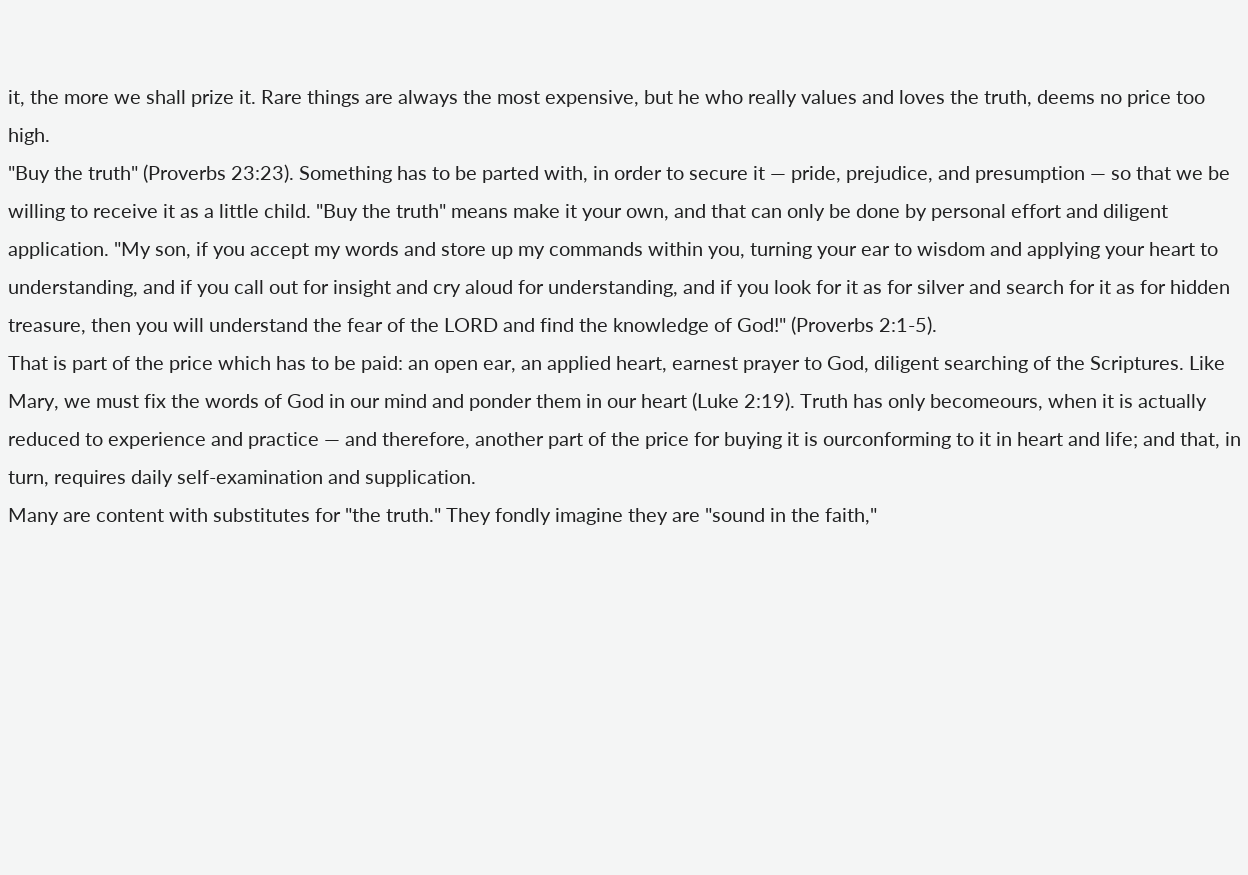it, the more we shall prize it. Rare things are always the most expensive, but he who really values and loves the truth, deems no price too high.
"Buy the truth" (Proverbs 23:23). Something has to be parted with, in order to secure it — pride, prejudice, and presumption — so that we be willing to receive it as a little child. "Buy the truth" means make it your own, and that can only be done by personal effort and diligent application. "My son, if you accept my words and store up my commands within you, turning your ear to wisdom and applying your heart to understanding, and if you call out for insight and cry aloud for understanding, and if you look for it as for silver and search for it as for hidden treasure, then you will understand the fear of the LORD and find the knowledge of God!" (Proverbs 2:1-5).
That is part of the price which has to be paid: an open ear, an applied heart, earnest prayer to God, diligent searching of the Scriptures. Like Mary, we must fix the words of God in our mind and ponder them in our heart (Luke 2:19). Truth has only becomeours, when it is actually reduced to experience and practice — and therefore, another part of the price for buying it is ourconforming to it in heart and life; and that, in turn, requires daily self-examination and supplication.
Many are content with substitutes for "the truth." They fondly imagine they are "sound in the faith,"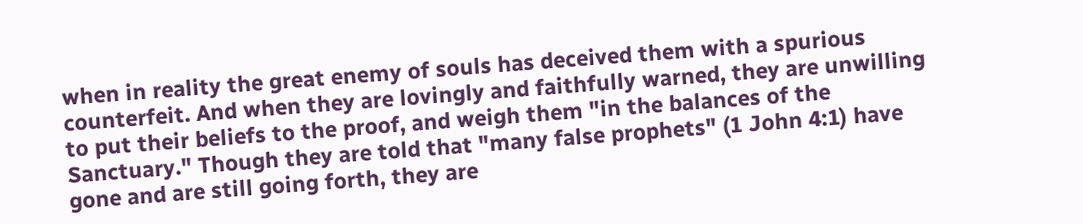when in reality the great enemy of souls has deceived them with a spurious counterfeit. And when they are lovingly and faithfully warned, they are unwilling to put their beliefs to the proof, and weigh them "in the balances of the Sanctuary." Though they are told that "many false prophets" (1 John 4:1) have gone and are still going forth, they are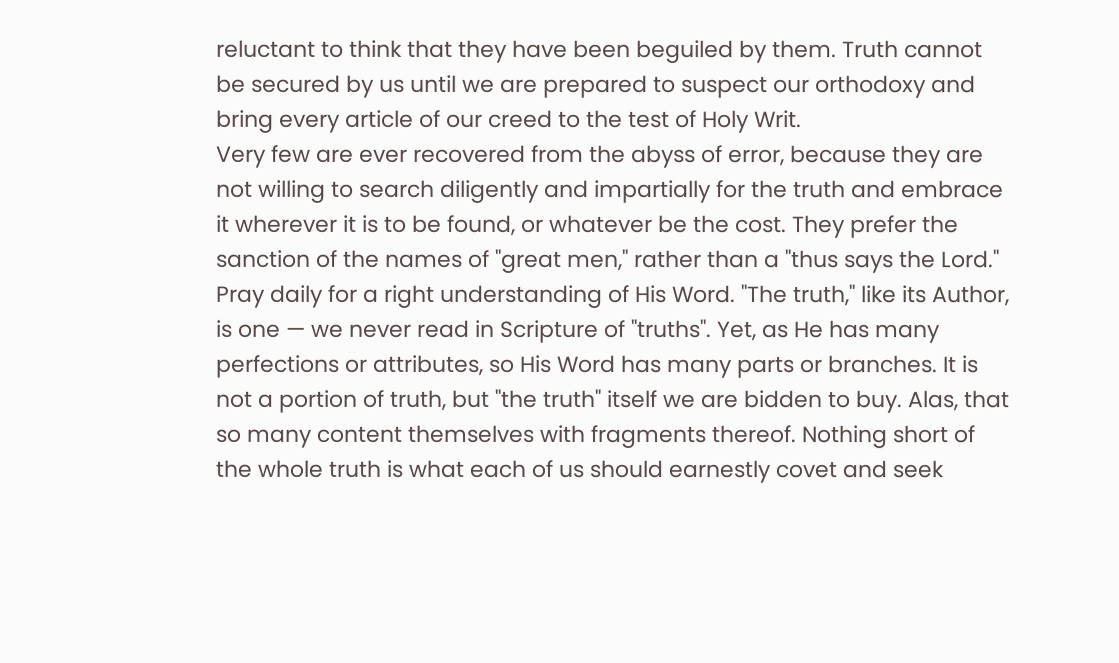reluctant to think that they have been beguiled by them. Truth cannot be secured by us until we are prepared to suspect our orthodoxy and bring every article of our creed to the test of Holy Writ.
Very few are ever recovered from the abyss of error, because they are not willing to search diligently and impartially for the truth and embrace it wherever it is to be found, or whatever be the cost. They prefer the sanction of the names of "great men," rather than a "thus says the Lord."
Pray daily for a right understanding of His Word. "The truth," like its Author, is one — we never read in Scripture of "truths". Yet, as He has many perfections or attributes, so His Word has many parts or branches. It is not a portion of truth, but "the truth" itself we are bidden to buy. Alas, that so many content themselves with fragments thereof. Nothing short of the whole truth is what each of us should earnestly covet and seek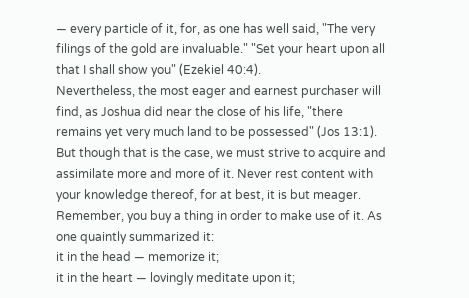— every particle of it, for, as one has well said, "The very filings of the gold are invaluable." "Set your heart upon all that I shall show you" (Ezekiel 40:4).
Nevertheless, the most eager and earnest purchaser will find, as Joshua did near the close of his life, "there remains yet very much land to be possessed" (Jos 13:1). But though that is the case, we must strive to acquire and assimilate more and more of it. Never rest content with your knowledge thereof, for at best, it is but meager. Remember, you buy a thing in order to make use of it. As one quaintly summarized it:
it in the head — memorize it;
it in the heart — lovingly meditate upon it;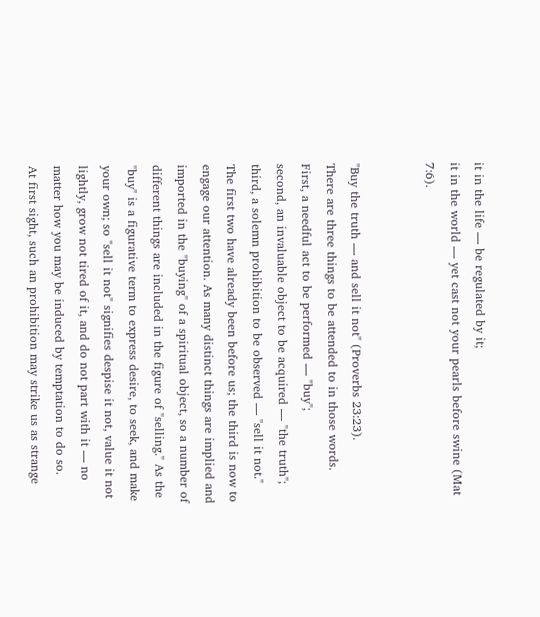it in the life — be regulated by it;
it in the world — yet cast not your pearls before swine (Mat 7:6).


"Buy the truth — and sell it not" (Proverbs 23:23).
There are three things to be attended to in those words.
First, a needful act to be performed — "buy";
second, an invaluable object to be acquired — "the truth";
third, a solemn prohibition to be observed — "sell it not."
The first two have already been before us; the third is now to engage our attention. As many distinct things are implied and imported in the "buying" of a spiritual object, so a number of different things are included in the figure of "selling." As the "buy" is a figurative term to express desire, to seek, and make your own; so "sell it not" signifies despise it not, value it not lightly, grow not tired of it, and do not part with it — no matter how you may be induced by temptation to do so.
At first sight, such an prohibition may strike us as strange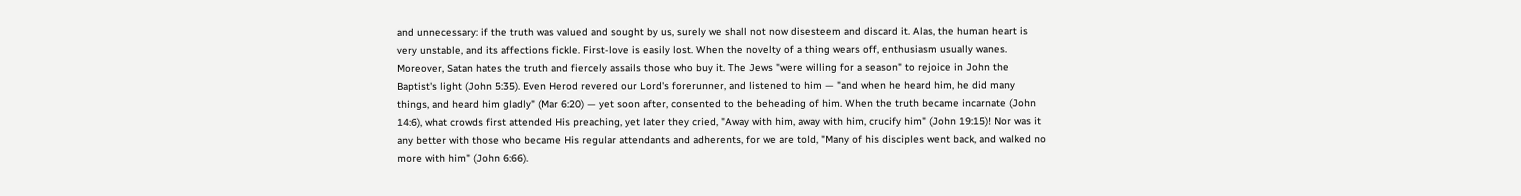and unnecessary: if the truth was valued and sought by us, surely we shall not now disesteem and discard it. Alas, the human heart is very unstable, and its affections fickle. First-love is easily lost. When the novelty of a thing wears off, enthusiasm usually wanes. Moreover, Satan hates the truth and fiercely assails those who buy it. The Jews "were willing for a season" to rejoice in John the Baptist's light (John 5:35). Even Herod revered our Lord's forerunner, and listened to him — "and when he heard him, he did many things, and heard him gladly" (Mar 6:20) — yet soon after, consented to the beheading of him. When the truth became incarnate (John 14:6), what crowds first attended His preaching, yet later they cried, "Away with him, away with him, crucify him" (John 19:15)! Nor was it any better with those who became His regular attendants and adherents, for we are told, "Many of his disciples went back, and walked no more with him" (John 6:66).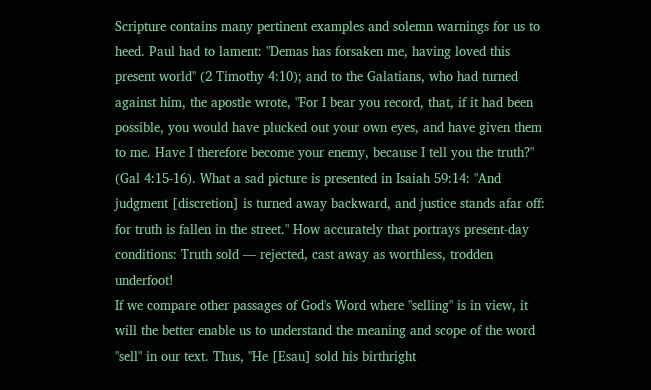Scripture contains many pertinent examples and solemn warnings for us to heed. Paul had to lament: "Demas has forsaken me, having loved this present world" (2 Timothy 4:10); and to the Galatians, who had turned against him, the apostle wrote, "For I bear you record, that, if it had been possible, you would have plucked out your own eyes, and have given them to me. Have I therefore become your enemy, because I tell you the truth?" (Gal 4:15-16). What a sad picture is presented in Isaiah 59:14: "And judgment [discretion] is turned away backward, and justice stands afar off: for truth is fallen in the street." How accurately that portrays present-day conditions: Truth sold — rejected, cast away as worthless, trodden underfoot!
If we compare other passages of God's Word where "selling" is in view, it will the better enable us to understand the meaning and scope of the word "sell" in our text. Thus, "He [Esau] sold his birthright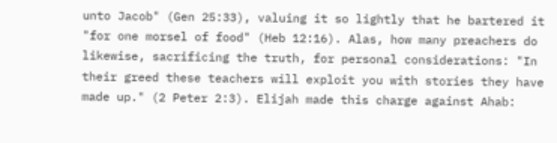unto Jacob" (Gen 25:33), valuing it so lightly that he bartered it "for one morsel of food" (Heb 12:16). Alas, how many preachers do likewise, sacrificing the truth, for personal considerations: "In their greed these teachers will exploit you with stories they have made up." (2 Peter 2:3). Elijah made this charge against Ahab: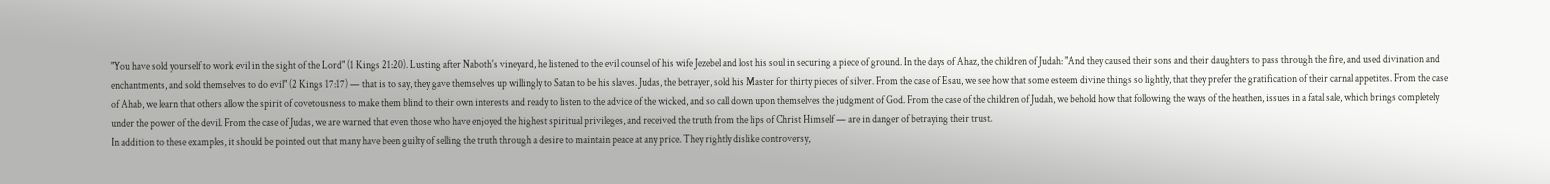"You have sold yourself to work evil in the sight of the Lord" (1 Kings 21:20). Lusting after Naboth's vineyard, he listened to the evil counsel of his wife Jezebel and lost his soul in securing a piece of ground. In the days of Ahaz, the children of Judah: "And they caused their sons and their daughters to pass through the fire, and used divination and enchantments, and sold themselves to do evil" (2 Kings 17:17) — that is to say, they gave themselves up willingly to Satan to be his slaves. Judas, the betrayer, sold his Master for thirty pieces of silver. From the case of Esau, we see how that some esteem divine things so lightly, that they prefer the gratification of their carnal appetites. From the case of Ahab, we learn that others allow the spirit of covetousness to make them blind to their own interests and ready to listen to the advice of the wicked, and so call down upon themselves the judgment of God. From the case of the children of Judah, we behold how that following the ways of the heathen, issues in a fatal sale, which brings completely under the power of the devil. From the case of Judas, we are warned that even those who have enjoyed the highest spiritual privileges, and received the truth from the lips of Christ Himself — are in danger of betraying their trust.
In addition to these examples, it should be pointed out that many have been guilty of selling the truth through a desire to maintain peace at any price. They rightly dislike controversy,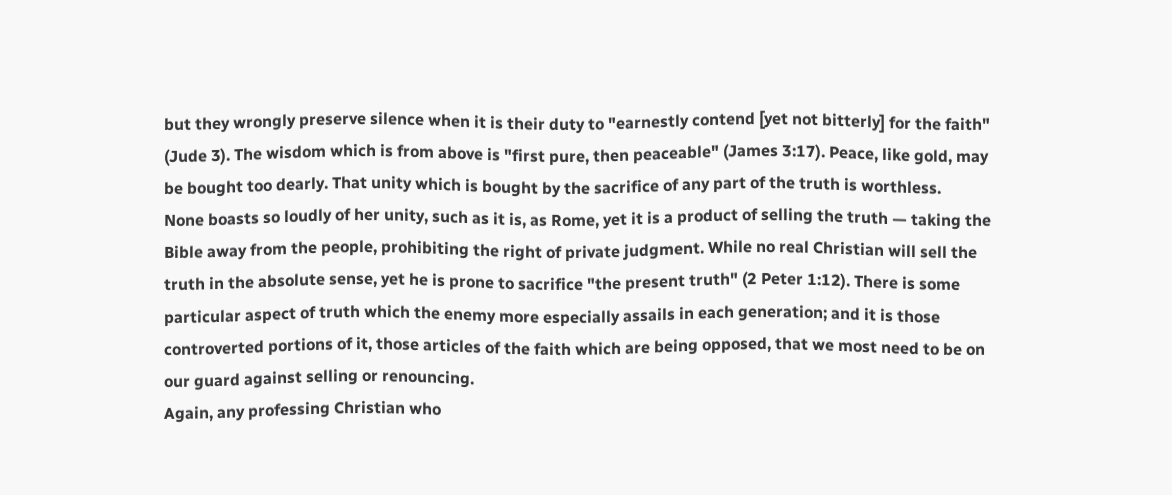but they wrongly preserve silence when it is their duty to "earnestly contend [yet not bitterly] for the faith" (Jude 3). The wisdom which is from above is "first pure, then peaceable" (James 3:17). Peace, like gold, may be bought too dearly. That unity which is bought by the sacrifice of any part of the truth is worthless.
None boasts so loudly of her unity, such as it is, as Rome, yet it is a product of selling the truth — taking the Bible away from the people, prohibiting the right of private judgment. While no real Christian will sell the truth in the absolute sense, yet he is prone to sacrifice "the present truth" (2 Peter 1:12). There is some particular aspect of truth which the enemy more especially assails in each generation; and it is those controverted portions of it, those articles of the faith which are being opposed, that we most need to be on our guard against selling or renouncing.
Again, any professing Christian who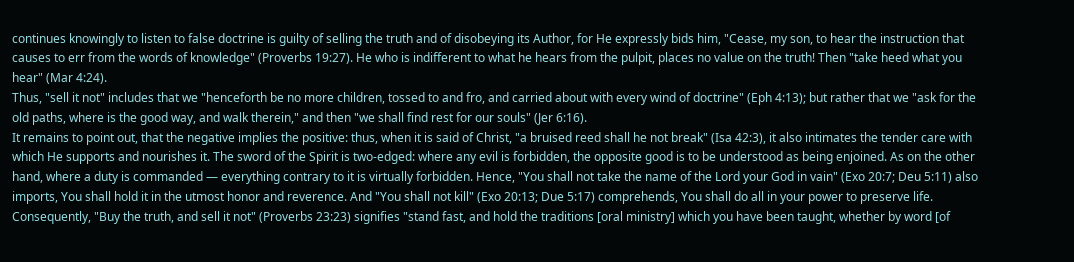continues knowingly to listen to false doctrine is guilty of selling the truth and of disobeying its Author, for He expressly bids him, "Cease, my son, to hear the instruction that causes to err from the words of knowledge" (Proverbs 19:27). He who is indifferent to what he hears from the pulpit, places no value on the truth! Then "take heed what you hear" (Mar 4:24).
Thus, "sell it not" includes that we "henceforth be no more children, tossed to and fro, and carried about with every wind of doctrine" (Eph 4:13); but rather that we "ask for the old paths, where is the good way, and walk therein," and then "we shall find rest for our souls" (Jer 6:16).
It remains to point out, that the negative implies the positive: thus, when it is said of Christ, "a bruised reed shall he not break" (Isa 42:3), it also intimates the tender care with which He supports and nourishes it. The sword of the Spirit is two-edged: where any evil is forbidden, the opposite good is to be understood as being enjoined. As on the other hand, where a duty is commanded — everything contrary to it is virtually forbidden. Hence, "You shall not take the name of the Lord your God in vain" (Exo 20:7; Deu 5:11) also imports, You shall hold it in the utmost honor and reverence. And "You shall not kill" (Exo 20:13; Due 5:17) comprehends, You shall do all in your power to preserve life. Consequently, "Buy the truth, and sell it not" (Proverbs 23:23) signifies "stand fast, and hold the traditions [oral ministry] which you have been taught, whether by word [of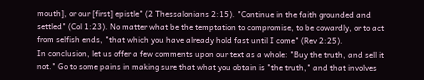mouth], or our [first] epistle" (2 Thessalonians 2:15). "Continue in the faith grounded and settled" (Col 1:23). No matter what be the temptation to compromise, to be cowardly, or to act from selfish ends, "that which you have already hold fast until I come" (Rev 2:25).
In conclusion, let us offer a few comments upon our text as a whole: "Buy the truth, and sell it not." Go to some pains in making sure that what you obtain is "the truth," and that involves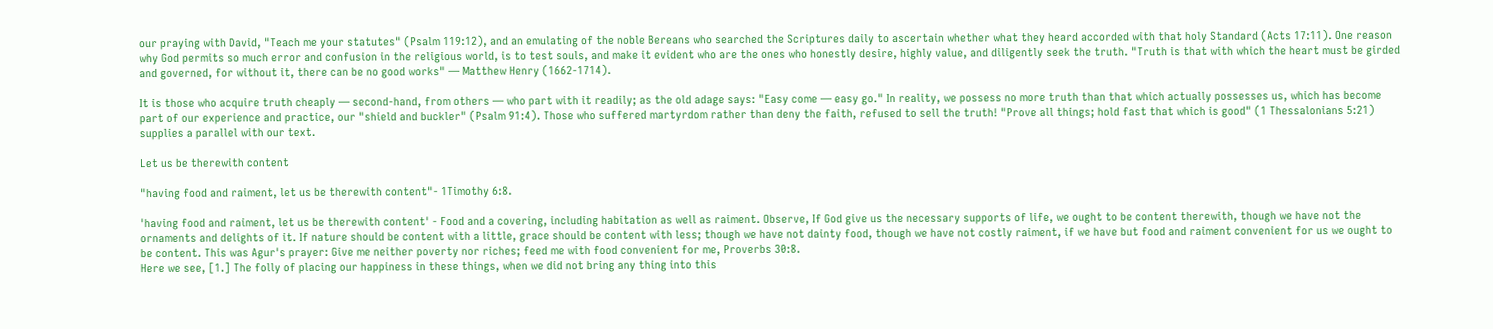our praying with David, "Teach me your statutes" (Psalm 119:12), and an emulating of the noble Bereans who searched the Scriptures daily to ascertain whether what they heard accorded with that holy Standard (Acts 17:11). One reason why God permits so much error and confusion in the religious world, is to test souls, and make it evident who are the ones who honestly desire, highly value, and diligently seek the truth. "Truth is that with which the heart must be girded and governed, for without it, there can be no good works" — Matthew Henry (1662-1714).

It is those who acquire truth cheaply — second-hand, from others — who part with it readily; as the old adage says: "Easy come — easy go." In reality, we possess no more truth than that which actually possesses us, which has become part of our experience and practice, our "shield and buckler" (Psalm 91:4). Those who suffered martyrdom rather than deny the faith, refused to sell the truth! "Prove all things; hold fast that which is good" (1 Thessalonians 5:21) supplies a parallel with our text.

Let us be therewith content

"having food and raiment, let us be therewith content"- 1Timothy 6:8.

'having food and raiment, let us be therewith content' - Food and a covering, including habitation as well as raiment. Observe, If God give us the necessary supports of life, we ought to be content therewith, though we have not the ornaments and delights of it. If nature should be content with a little, grace should be content with less; though we have not dainty food, though we have not costly raiment, if we have but food and raiment convenient for us we ought to be content. This was Agur's prayer: Give me neither poverty nor riches; feed me with food convenient for me, Proverbs 30:8.
Here we see, [1.] The folly of placing our happiness in these things, when we did not bring any thing into this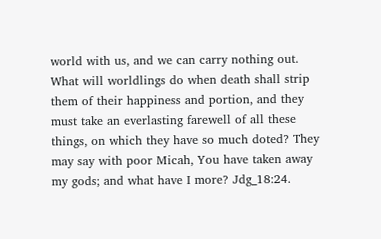world with us, and we can carry nothing out. What will worldlings do when death shall strip them of their happiness and portion, and they must take an everlasting farewell of all these things, on which they have so much doted? They may say with poor Micah, You have taken away my gods; and what have I more? Jdg_18:24.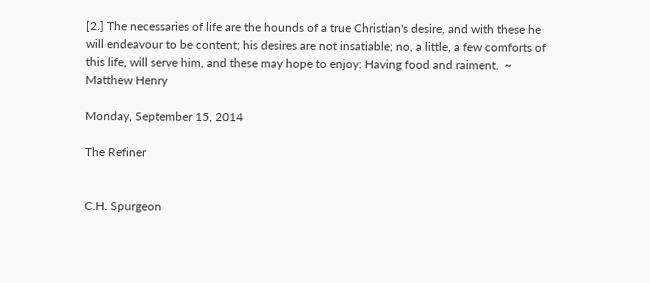[2.] The necessaries of life are the hounds of a true Christian's desire, and with these he will endeavour to be content; his desires are not insatiable; no, a little, a few comforts of this life, will serve him, and these may hope to enjoy: Having food and raiment.  ~ Matthew Henry

Monday, September 15, 2014

The Refiner


C.H. Spurgeon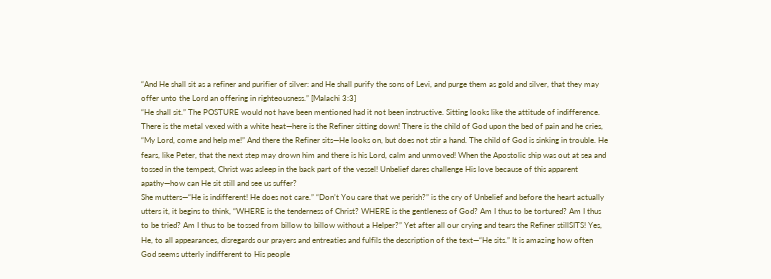“And He shall sit as a refiner and purifier of silver: and He shall purify the sons of Levi, and purge them as gold and silver, that they may offer unto the Lord an offering in righteousness.” [Malachi 3:3]
“He shall sit.” The POSTURE would not have been mentioned had it not been instructive. Sitting looks like the attitude of indifference. There is the metal vexed with a white heat—here is the Refiner sitting down! There is the child of God upon the bed of pain and he cries, “My Lord, come and help me!” And there the Refiner sits—He looks on, but does not stir a hand. The child of God is sinking in trouble. He fears, like Peter, that the next step may drown him and there is his Lord, calm and unmoved! When the Apostolic ship was out at sea and tossed in the tempest, Christ was asleep in the back part of the vessel! Unbelief dares challenge His love because of this apparent apathy—how can He sit still and see us suffer?
She mutters—“He is indifferent! He does not care.” “Don’t You care that we perish?” is the cry of Unbelief and before the heart actually utters it, it begins to think, “WHERE is the tenderness of Christ? WHERE is the gentleness of God? Am I thus to be tortured? Am I thus to be tried? Am I thus to be tossed from billow to billow without a Helper?” Yet after all our crying and tears the Refiner stillSITS! Yes, He, to all appearances, disregards our prayers and entreaties and fulfils the description of the text—“He sits.” It is amazing how often God seems utterly indifferent to His people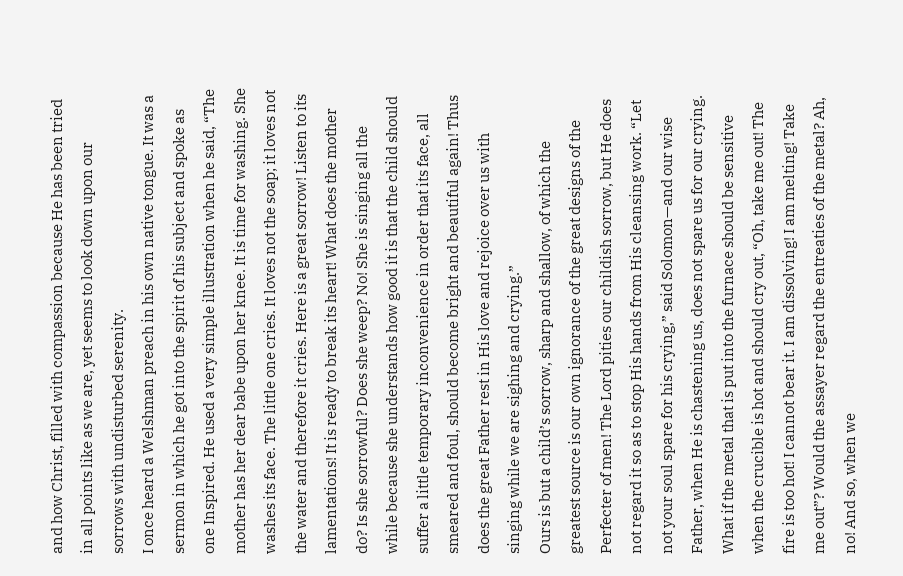and how Christ, filled with compassion because He has been tried in all points like as we are, yet seems to look down upon our sorrows with undisturbed serenity.
I once heard a Welshman preach in his own native tongue. It was a sermon in which he got into the spirit of his subject and spoke as one Inspired. He used a very simple illustration when he said, “The mother has her dear babe upon her knee. It is time for washing. She washes its face. The little one cries. It loves not the soap; it loves not the water and therefore it cries. Here is a great sorrow! Listen to its lamentations! It is ready to break its heart! What does the mother do? Is she sorrowful? Does she weep? No! She is singing all the while because she understands how good it is that the child should suffer a little temporary inconvenience in order that its face, all smeared and foul, should become bright and beautiful again! Thus does the great Father rest in His love and rejoice over us with singing while we are sighing and crying.”
Ours is but a child’s sorrow, sharp and shallow, of which the greatest source is our own ignorance of the great designs of the Perfecter of men! The Lord pities our childish sorrow, but He does not regard it so as to stop His hands from His cleansing work. “Let not your soul spare for his crying,” said Solomon—and our wise Father, when He is chastening us, does not spare us for our crying. What if the metal that is put into the furnace should be sensitive when the crucible is hot and should cry out, “Oh, take me out! The fire is too hot! I cannot bear it. I am dissolving! I am melting! Take me out”? Would the assayer regard the entreaties of the metal? Ah, no! And so, when we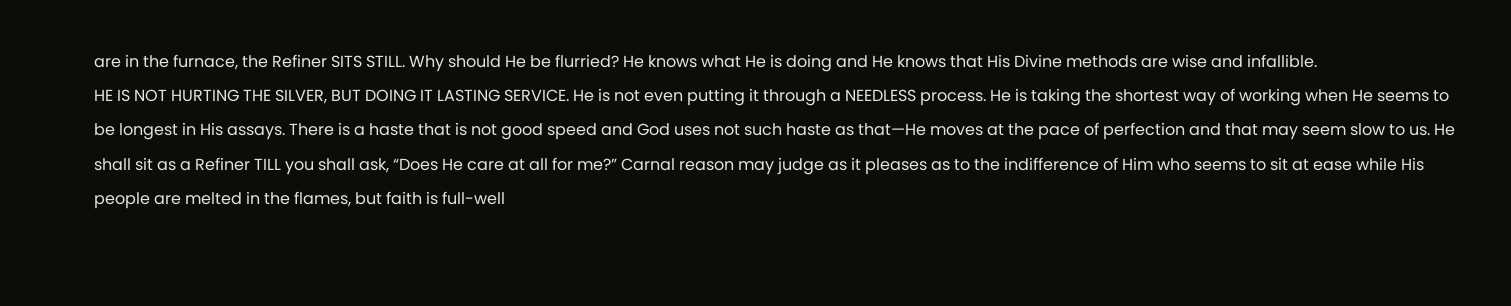are in the furnace, the Refiner SITS STILL. Why should He be flurried? He knows what He is doing and He knows that His Divine methods are wise and infallible.
HE IS NOT HURTING THE SILVER, BUT DOING IT LASTING SERVICE. He is not even putting it through a NEEDLESS process. He is taking the shortest way of working when He seems to be longest in His assays. There is a haste that is not good speed and God uses not such haste as that—He moves at the pace of perfection and that may seem slow to us. He shall sit as a Refiner TILL you shall ask, “Does He care at all for me?” Carnal reason may judge as it pleases as to the indifference of Him who seems to sit at ease while His people are melted in the flames, but faith is full-well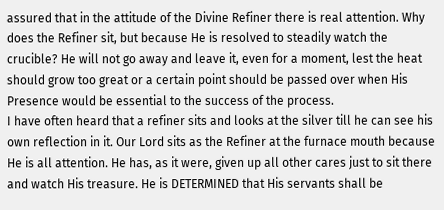assured that in the attitude of the Divine Refiner there is real attention. Why does the Refiner sit, but because He is resolved to steadily watch the crucible? He will not go away and leave it, even for a moment, lest the heat should grow too great or a certain point should be passed over when His Presence would be essential to the success of the process.
I have often heard that a refiner sits and looks at the silver till he can see his own reflection in it. Our Lord sits as the Refiner at the furnace mouth because He is all attention. He has, as it were, given up all other cares just to sit there and watch His treasure. He is DETERMINED that His servants shall be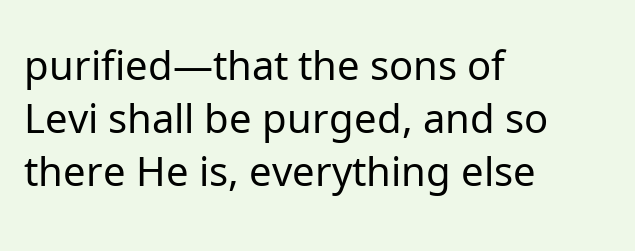purified—that the sons of Levi shall be purged, and so there He is, everything else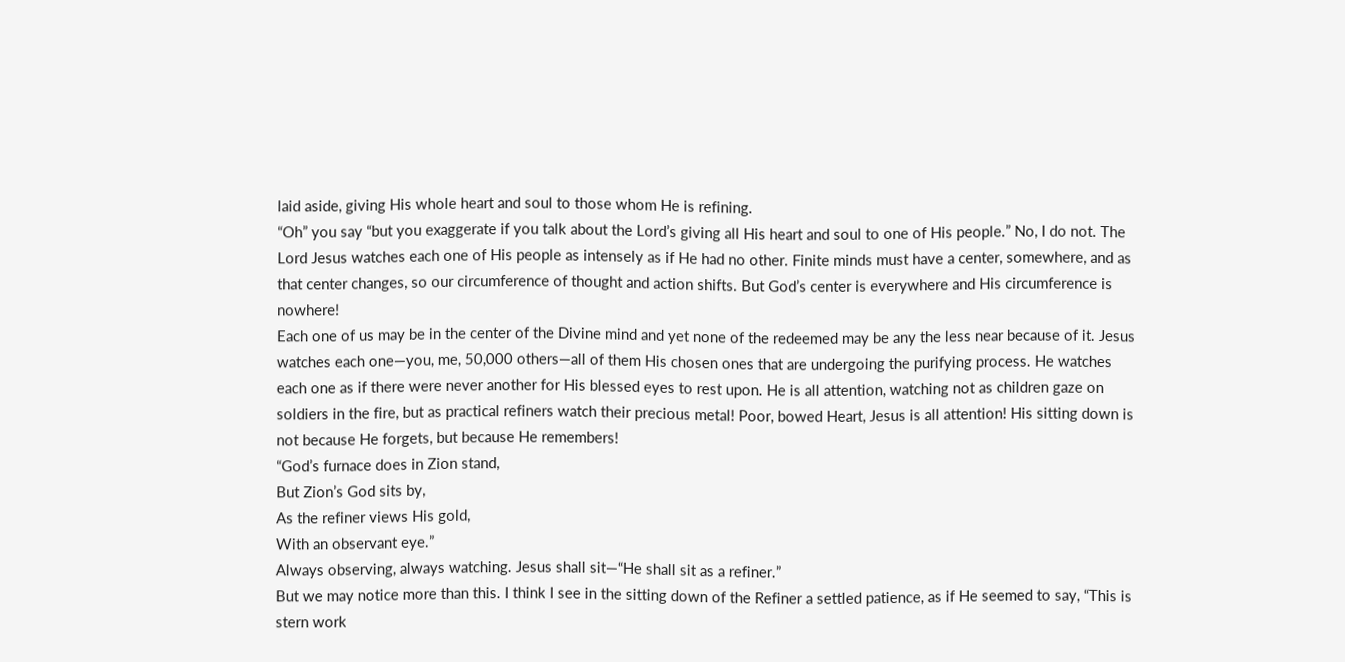laid aside, giving His whole heart and soul to those whom He is refining.
“Oh” you say “but you exaggerate if you talk about the Lord’s giving all His heart and soul to one of His people.” No, I do not. The Lord Jesus watches each one of His people as intensely as if He had no other. Finite minds must have a center, somewhere, and as that center changes, so our circumference of thought and action shifts. But God’s center is everywhere and His circumference is nowhere!
Each one of us may be in the center of the Divine mind and yet none of the redeemed may be any the less near because of it. Jesus watches each one—you, me, 50,000 others—all of them His chosen ones that are undergoing the purifying process. He watches each one as if there were never another for His blessed eyes to rest upon. He is all attention, watching not as children gaze on soldiers in the fire, but as practical refiners watch their precious metal! Poor, bowed Heart, Jesus is all attention! His sitting down is not because He forgets, but because He remembers!
“God’s furnace does in Zion stand,
But Zion’s God sits by,
As the refiner views His gold,
With an observant eye.”
Always observing, always watching. Jesus shall sit—“He shall sit as a refiner.”
But we may notice more than this. I think I see in the sitting down of the Refiner a settled patience, as if He seemed to say, “This is stern work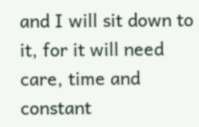and I will sit down to it, for it will need care, time and constant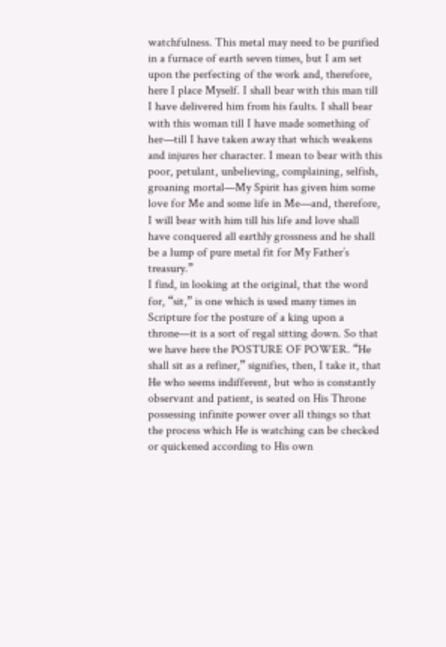watchfulness. This metal may need to be purified in a furnace of earth seven times, but I am set upon the perfecting of the work and, therefore, here I place Myself. I shall bear with this man till I have delivered him from his faults. I shall bear with this woman till I have made something of her—till I have taken away that which weakens and injures her character. I mean to bear with this poor, petulant, unbelieving, complaining, selfish, groaning mortal—My Spirit has given him some love for Me and some life in Me—and, therefore, I will bear with him till his life and love shall have conquered all earthly grossness and he shall be a lump of pure metal fit for My Father’s treasury.”
I find, in looking at the original, that the word for, “sit,” is one which is used many times in Scripture for the posture of a king upon a throne—it is a sort of regal sitting down. So that we have here the POSTURE OF POWER. “He shall sit as a refiner,” signifies, then, I take it, that He who seems indifferent, but who is constantly observant and patient, is seated on His Throne possessing infinite power over all things so that the process which He is watching can be checked or quickened according to His own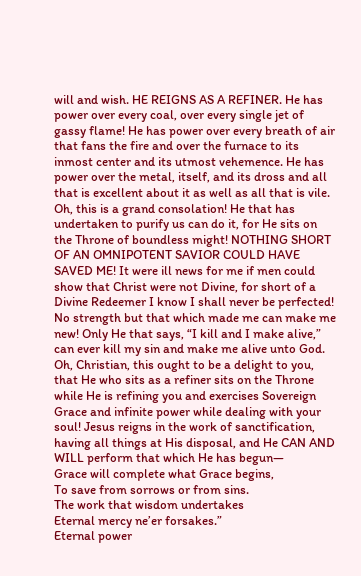will and wish. HE REIGNS AS A REFINER. He has power over every coal, over every single jet of gassy flame! He has power over every breath of air that fans the fire and over the furnace to its inmost center and its utmost vehemence. He has power over the metal, itself, and its dross and all that is excellent about it as well as all that is vile.
Oh, this is a grand consolation! He that has undertaken to purify us can do it, for He sits on the Throne of boundless might! NOTHING SHORT OF AN OMNIPOTENT SAVIOR COULD HAVE SAVED ME! It were ill news for me if men could show that Christ were not Divine, for short of a Divine Redeemer I know I shall never be perfected! No strength but that which made me can make me new! Only He that says, “I kill and I make alive,” can ever kill my sin and make me alive unto God. Oh, Christian, this ought to be a delight to you, that He who sits as a refiner sits on the Throne while He is refining you and exercises Sovereign Grace and infinite power while dealing with your soul! Jesus reigns in the work of sanctification, having all things at His disposal, and He CAN AND WILL perform that which He has begun—
Grace will complete what Grace begins,
To save from sorrows or from sins.
The work that wisdom undertakes
Eternal mercy ne’er forsakes.”
Eternal power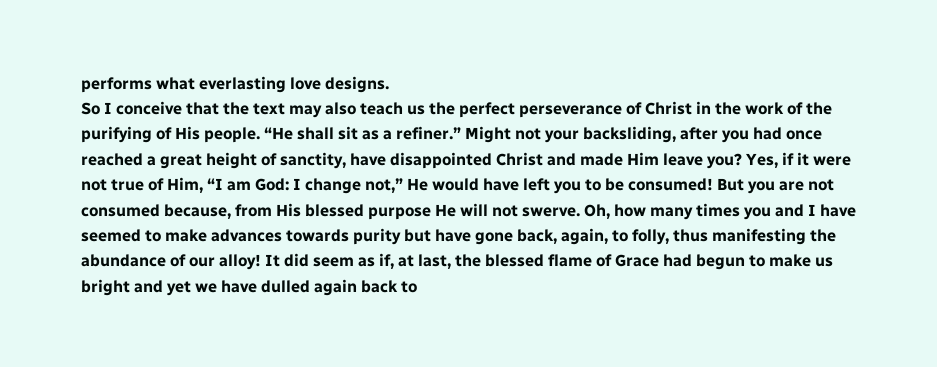performs what everlasting love designs.
So I conceive that the text may also teach us the perfect perseverance of Christ in the work of the purifying of His people. “He shall sit as a refiner.” Might not your backsliding, after you had once reached a great height of sanctity, have disappointed Christ and made Him leave you? Yes, if it were not true of Him, “I am God: I change not,” He would have left you to be consumed! But you are not consumed because, from His blessed purpose He will not swerve. Oh, how many times you and I have seemed to make advances towards purity but have gone back, again, to folly, thus manifesting the abundance of our alloy! It did seem as if, at last, the blessed flame of Grace had begun to make us bright and yet we have dulled again back to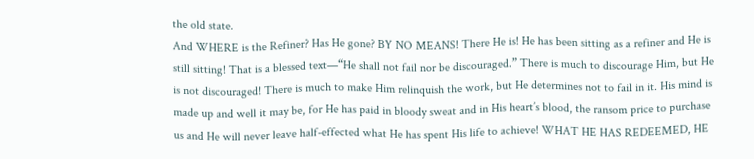the old state.
And WHERE is the Refiner? Has He gone? BY NO MEANS! There He is! He has been sitting as a refiner and He is still sitting! That is a blessed text—“He shall not fail nor be discouraged.” There is much to discourage Him, but He is not discouraged! There is much to make Him relinquish the work, but He determines not to fail in it. His mind is made up and well it may be, for He has paid in bloody sweat and in His heart’s blood, the ransom price to purchase us and He will never leave half-effected what He has spent His life to achieve! WHAT HE HAS REDEEMED, HE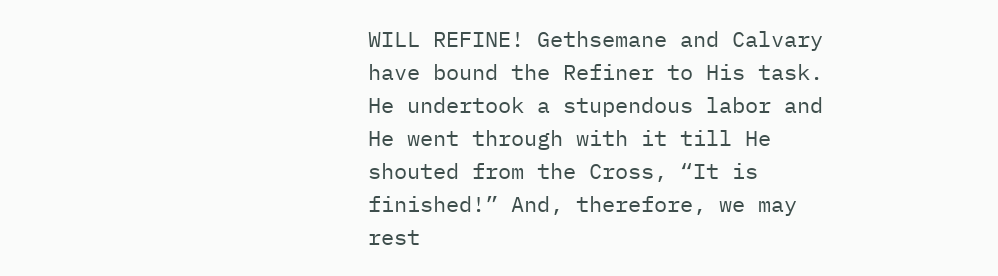WILL REFINE! Gethsemane and Calvary have bound the Refiner to His task.
He undertook a stupendous labor and He went through with it till He shouted from the Cross, “It is finished!” And, therefore, we may rest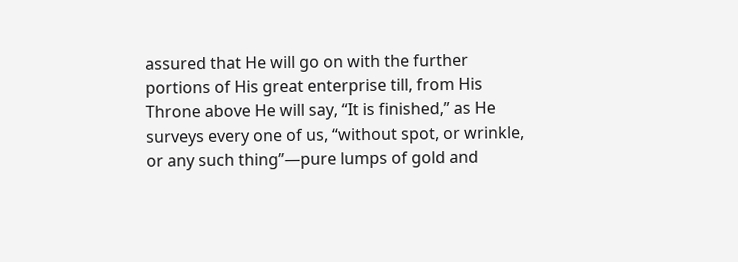assured that He will go on with the further portions of His great enterprise till, from His Throne above He will say, “It is finished,” as He surveys every one of us, “without spot, or wrinkle, or any such thing”—pure lumps of gold and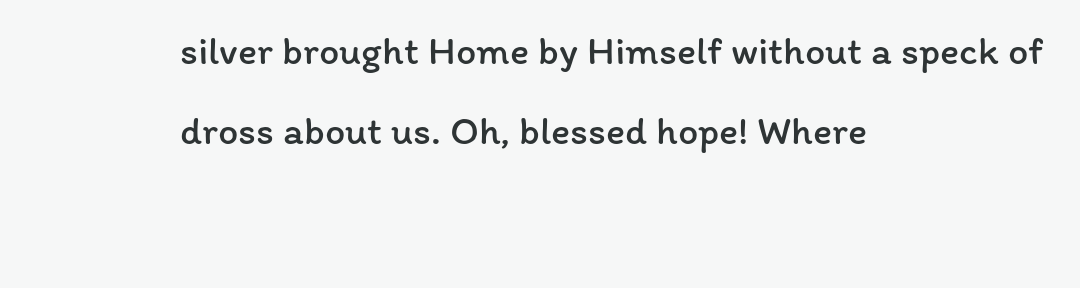silver brought Home by Himself without a speck of dross about us. Oh, blessed hope! Where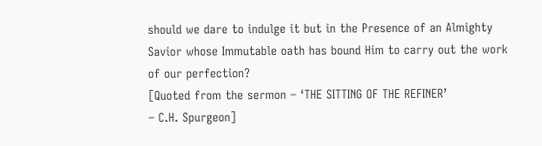should we dare to indulge it but in the Presence of an Almighty Savior whose Immutable oath has bound Him to carry out the work of our perfection?
[Quoted from the sermon – ‘THE SITTING OF THE REFINER’
– C.H. Spurgeon]